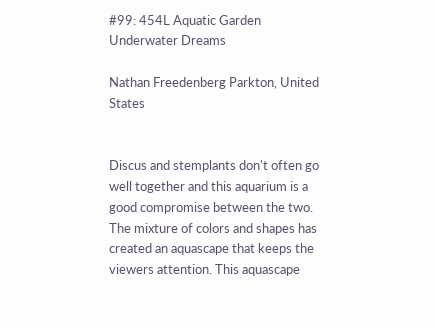#99: 454L Aquatic Garden Underwater Dreams

Nathan Freedenberg Parkton, United States


Discus and stemplants don't often go well together and this aquarium is a good compromise between the two. The mixture of colors and shapes has created an aquascape that keeps the viewers attention. This aquascape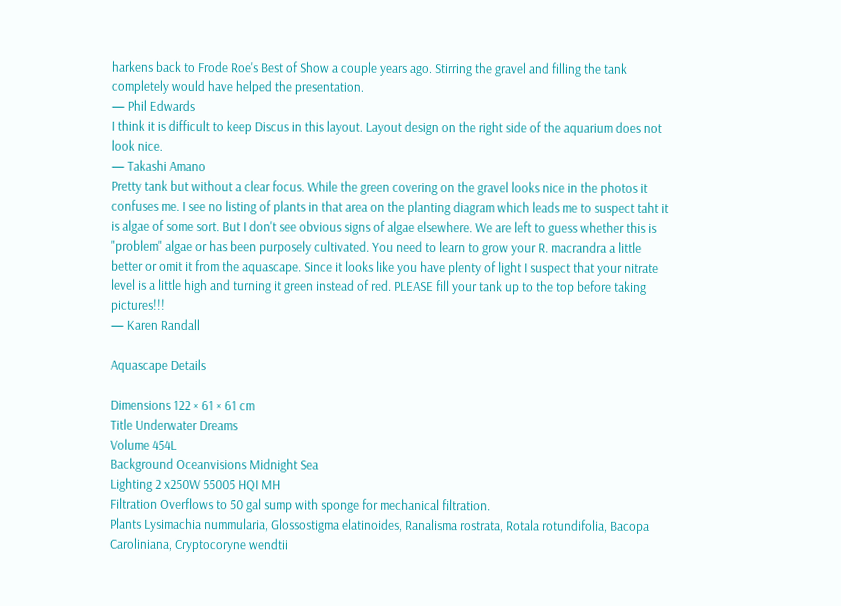harkens back to Frode Roe's Best of Show a couple years ago. Stirring the gravel and filling the tank completely would have helped the presentation.
— Phil Edwards
I think it is difficult to keep Discus in this layout. Layout design on the right side of the aquarium does not look nice.
— Takashi Amano
Pretty tank but without a clear focus. While the green covering on the gravel looks nice in the photos it confuses me. I see no listing of plants in that area on the planting diagram which leads me to suspect taht it is algae of some sort. But I don't see obvious signs of algae elsewhere. We are left to guess whether this is "problem" algae or has been purposely cultivated. You need to learn to grow your R. macrandra a little better or omit it from the aquascape. Since it looks like you have plenty of light I suspect that your nitrate level is a little high and turning it green instead of red. PLEASE fill your tank up to the top before taking pictures!!!
— Karen Randall

Aquascape Details

Dimensions 122 × 61 × 61 cm
Title Underwater Dreams
Volume 454L
Background Oceanvisions Midnight Sea
Lighting 2 x250W 55005 HQI MH
Filtration Overflows to 50 gal sump with sponge for mechanical filtration.
Plants Lysimachia nummularia, Glossostigma elatinoides, Ranalisma rostrata, Rotala rotundifolia, Bacopa Caroliniana, Cryptocoryne wendtii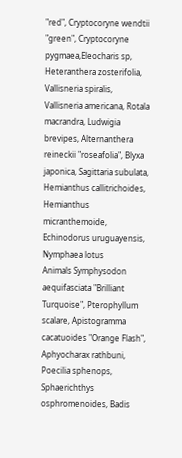"red", Cryptocoryne wendtii "green", Cryptocoryne pygmaea,Eleocharis sp, Heteranthera zosterifolia, Vallisneria spiralis, Vallisneria americana, Rotala macrandra, Ludwigia brevipes, Alternanthera reineckii "roseafolia", Blyxa japonica, Sagittaria subulata, Hemianthus callitrichoides, Hemianthus micranthemoide, Echinodorus uruguayensis, Nymphaea lotus
Animals Symphysodon aequifasciata "Brilliant Turquoise", Pterophyllum scalare, Apistogramma cacatuoides "Orange Flash", Aphyocharax rathbuni, Poecilia sphenops, Sphaerichthys osphromenoides, Badis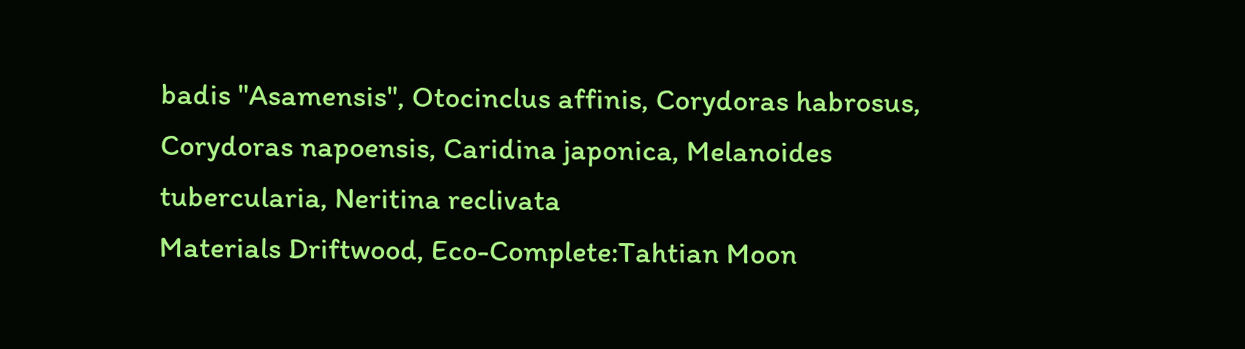badis "Asamensis", Otocinclus affinis, Corydoras habrosus, Corydoras napoensis, Caridina japonica, Melanoides tubercularia, Neritina reclivata
Materials Driftwood, Eco-Complete:Tahtian Moon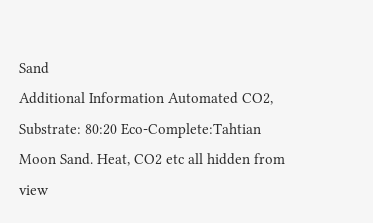Sand
Additional Information Automated CO2, Substrate: 80:20 Eco-Complete:Tahtian Moon Sand. Heat, CO2 etc all hidden from view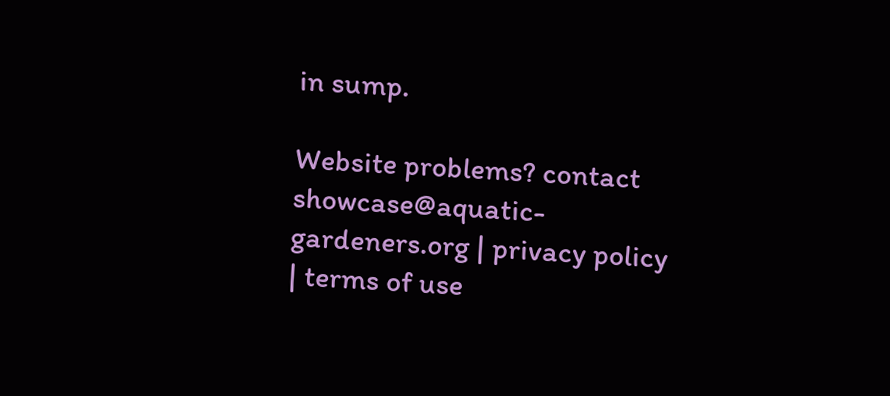in sump.

Website problems? contact showcase@aquatic-gardeners.org | privacy policy | terms of use